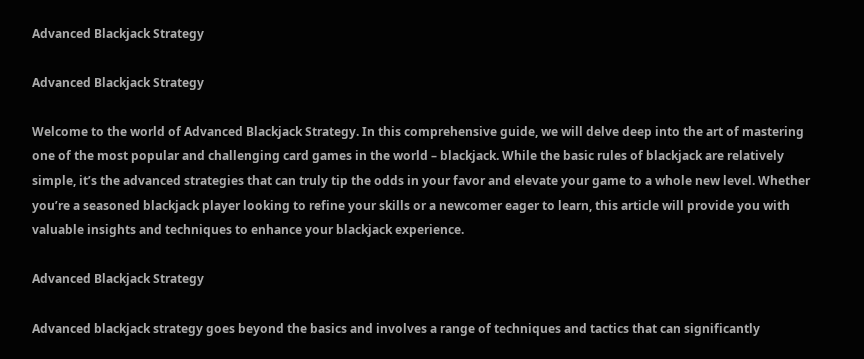Advanced Blackjack Strategy

Advanced Blackjack Strategy

Welcome to the world of Advanced Blackjack Strategy. In this comprehensive guide, we will delve deep into the art of mastering one of the most popular and challenging card games in the world – blackjack. While the basic rules of blackjack are relatively simple, it’s the advanced strategies that can truly tip the odds in your favor and elevate your game to a whole new level. Whether you’re a seasoned blackjack player looking to refine your skills or a newcomer eager to learn, this article will provide you with valuable insights and techniques to enhance your blackjack experience.

Advanced Blackjack Strategy

Advanced blackjack strategy goes beyond the basics and involves a range of techniques and tactics that can significantly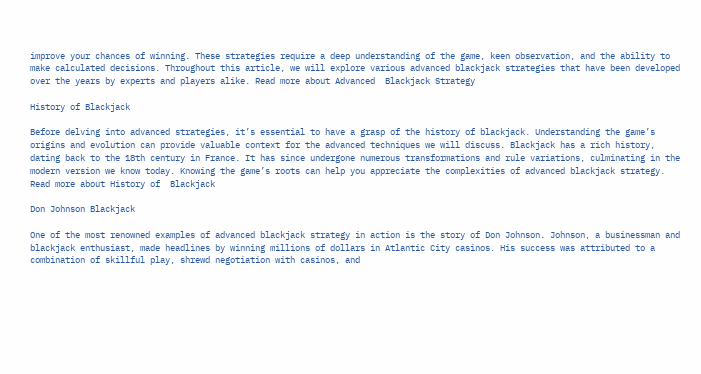improve your chances of winning. These strategies require a deep understanding of the game, keen observation, and the ability to make calculated decisions. Throughout this article, we will explore various advanced blackjack strategies that have been developed over the years by experts and players alike. Read more about Advanced  Blackjack Strategy

History of Blackjack

Before delving into advanced strategies, it’s essential to have a grasp of the history of blackjack. Understanding the game’s origins and evolution can provide valuable context for the advanced techniques we will discuss. Blackjack has a rich history, dating back to the 18th century in France. It has since undergone numerous transformations and rule variations, culminating in the modern version we know today. Knowing the game’s roots can help you appreciate the complexities of advanced blackjack strategy. Read more about History of  Blackjack

Don Johnson Blackjack

One of the most renowned examples of advanced blackjack strategy in action is the story of Don Johnson. Johnson, a businessman and blackjack enthusiast, made headlines by winning millions of dollars in Atlantic City casinos. His success was attributed to a combination of skillful play, shrewd negotiation with casinos, and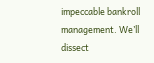impeccable bankroll management. We’ll dissect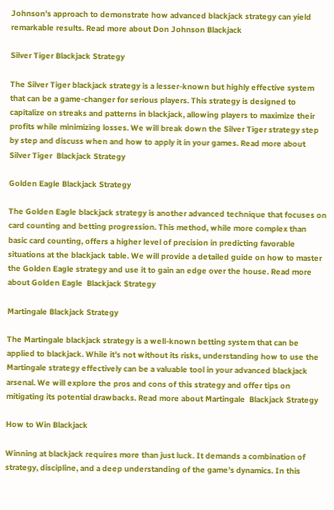Johnson’s approach to demonstrate how advanced blackjack strategy can yield remarkable results. Read more about Don Johnson Blackjack

Silver Tiger Blackjack Strategy

The Silver Tiger blackjack strategy is a lesser-known but highly effective system that can be a game-changer for serious players. This strategy is designed to capitalize on streaks and patterns in blackjack, allowing players to maximize their profits while minimizing losses. We will break down the Silver Tiger strategy step by step and discuss when and how to apply it in your games. Read more about Silver Tiger  Blackjack Strategy

Golden Eagle Blackjack Strategy

The Golden Eagle blackjack strategy is another advanced technique that focuses on card counting and betting progression. This method, while more complex than basic card counting, offers a higher level of precision in predicting favorable situations at the blackjack table. We will provide a detailed guide on how to master the Golden Eagle strategy and use it to gain an edge over the house. Read more about Golden Eagle  Blackjack Strategy

Martingale Blackjack Strategy

The Martingale blackjack strategy is a well-known betting system that can be applied to blackjack. While it’s not without its risks, understanding how to use the Martingale strategy effectively can be a valuable tool in your advanced blackjack arsenal. We will explore the pros and cons of this strategy and offer tips on mitigating its potential drawbacks. Read more about Martingale  Blackjack Strategy

How to Win Blackjack

Winning at blackjack requires more than just luck. It demands a combination of strategy, discipline, and a deep understanding of the game’s dynamics. In this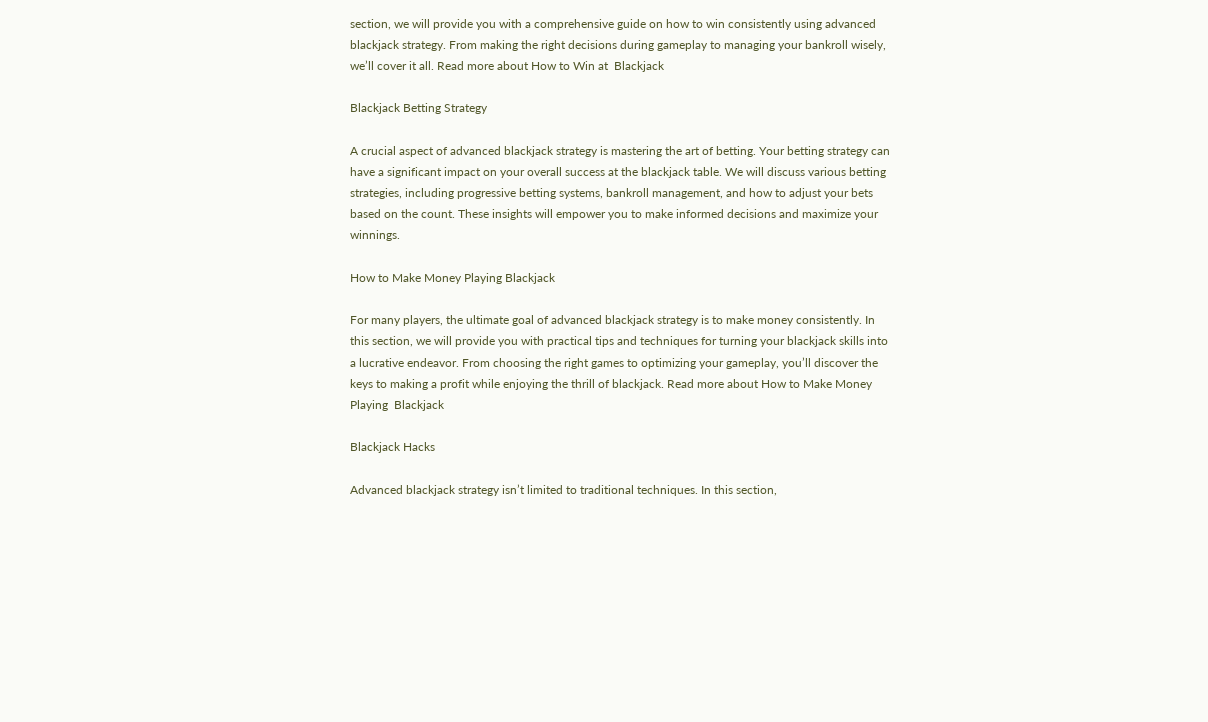section, we will provide you with a comprehensive guide on how to win consistently using advanced blackjack strategy. From making the right decisions during gameplay to managing your bankroll wisely, we’ll cover it all. Read more about How to Win at  Blackjack

Blackjack Betting Strategy

A crucial aspect of advanced blackjack strategy is mastering the art of betting. Your betting strategy can have a significant impact on your overall success at the blackjack table. We will discuss various betting strategies, including progressive betting systems, bankroll management, and how to adjust your bets based on the count. These insights will empower you to make informed decisions and maximize your winnings.

How to Make Money Playing Blackjack

For many players, the ultimate goal of advanced blackjack strategy is to make money consistently. In this section, we will provide you with practical tips and techniques for turning your blackjack skills into a lucrative endeavor. From choosing the right games to optimizing your gameplay, you’ll discover the keys to making a profit while enjoying the thrill of blackjack. Read more about How to Make Money Playing  Blackjack

Blackjack Hacks

Advanced blackjack strategy isn’t limited to traditional techniques. In this section,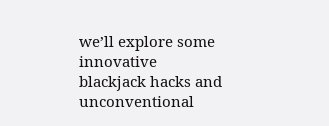we’ll explore some innovative blackjack hacks and unconventional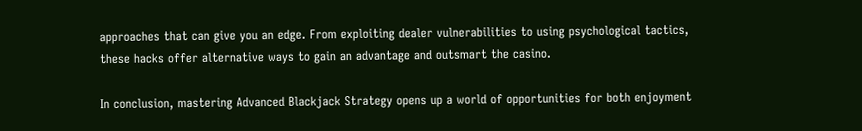approaches that can give you an edge. From exploiting dealer vulnerabilities to using psychological tactics, these hacks offer alternative ways to gain an advantage and outsmart the casino.

In conclusion, mastering Advanced Blackjack Strategy opens up a world of opportunities for both enjoyment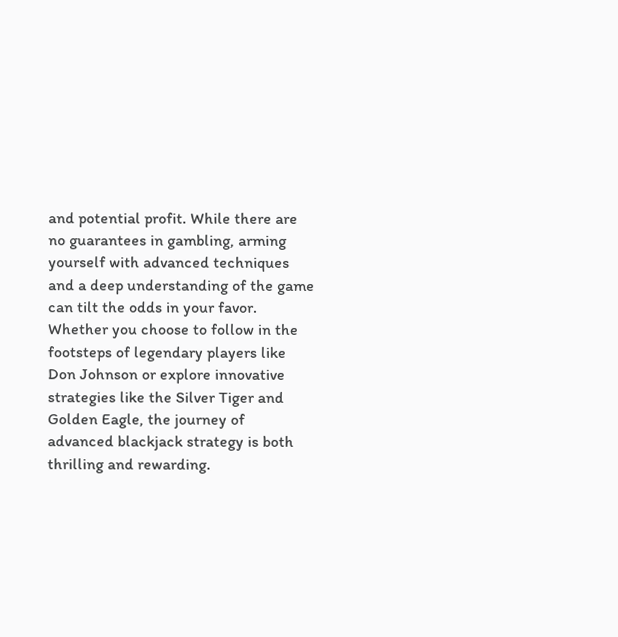and potential profit. While there are no guarantees in gambling, arming yourself with advanced techniques and a deep understanding of the game can tilt the odds in your favor. Whether you choose to follow in the footsteps of legendary players like Don Johnson or explore innovative strategies like the Silver Tiger and Golden Eagle, the journey of advanced blackjack strategy is both thrilling and rewarding.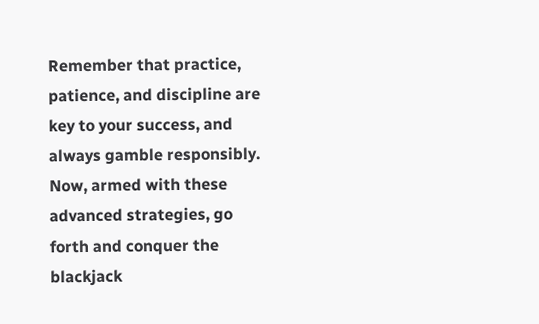Remember that practice, patience, and discipline are key to your success, and always gamble responsibly. Now, armed with these advanced strategies, go forth and conquer the blackjack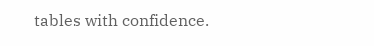tables with confidence.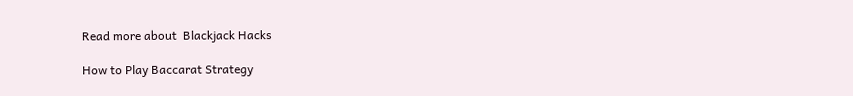Read more about  Blackjack Hacks

How to Play Baccarat Strategy